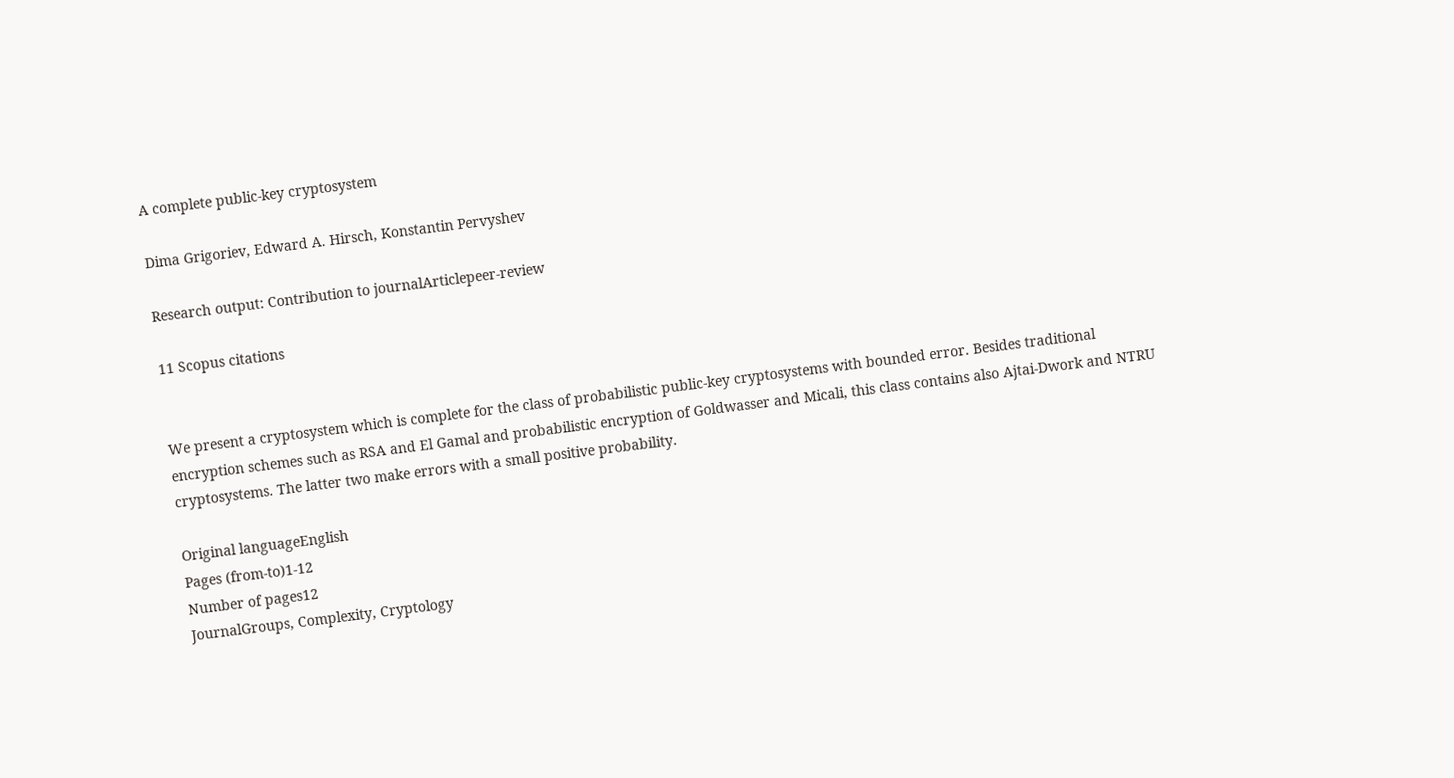A complete public-key cryptosystem

Dima Grigoriev, Edward A. Hirsch, Konstantin Pervyshev

Research output: Contribution to journalArticlepeer-review

11 Scopus citations


We present a cryptosystem which is complete for the class of probabilistic public-key cryptosystems with bounded error. Besides traditional encryption schemes such as RSA and El Gamal and probabilistic encryption of Goldwasser and Micali, this class contains also Ajtai-Dwork and NTRU cryptosystems. The latter two make errors with a small positive probability.

Original languageEnglish
Pages (from-to)1-12
Number of pages12
JournalGroups, Complexity, Cryptology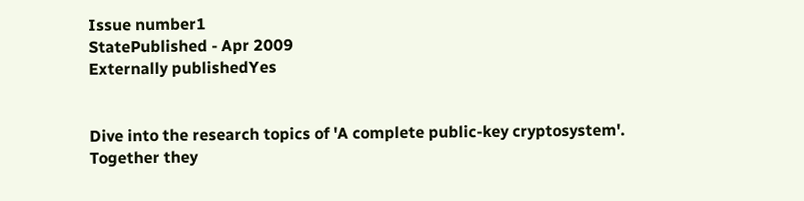Issue number1
StatePublished - Apr 2009
Externally publishedYes


Dive into the research topics of 'A complete public-key cryptosystem'. Together they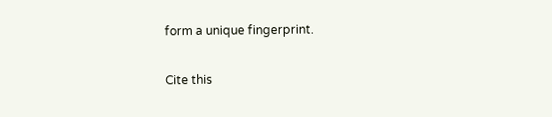form a unique fingerprint.

Cite this